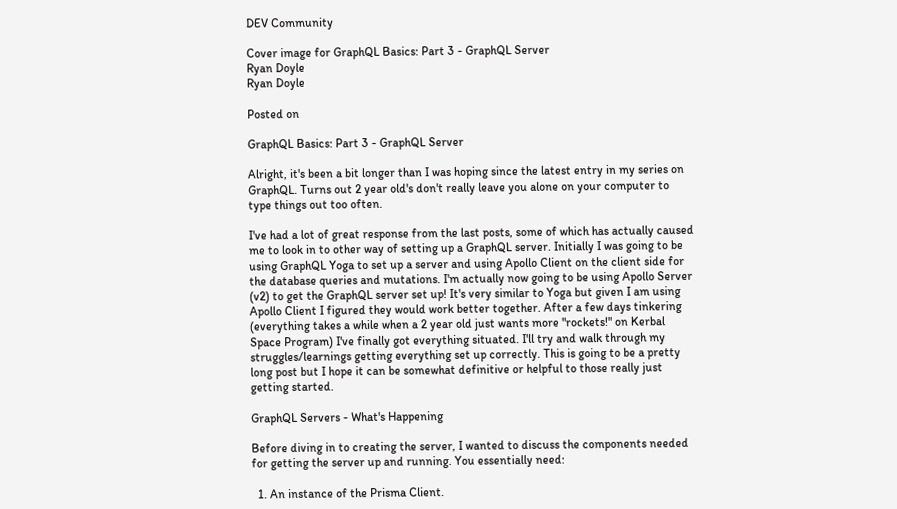DEV Community

Cover image for GraphQL Basics: Part 3 - GraphQL Server
Ryan Doyle
Ryan Doyle

Posted on

GraphQL Basics: Part 3 - GraphQL Server

Alright, it's been a bit longer than I was hoping since the latest entry in my series on GraphQL. Turns out 2 year old's don't really leave you alone on your computer to type things out too often.

I've had a lot of great response from the last posts, some of which has actually caused me to look in to other way of setting up a GraphQL server. Initially I was going to be using GraphQL Yoga to set up a server and using Apollo Client on the client side for the database queries and mutations. I'm actually now going to be using Apollo Server (v2) to get the GraphQL server set up! It's very similar to Yoga but given I am using Apollo Client I figured they would work better together. After a few days tinkering (everything takes a while when a 2 year old just wants more "rockets!" on Kerbal Space Program) I've finally got everything situated. I'll try and walk through my struggles/learnings getting everything set up correctly. This is going to be a pretty long post but I hope it can be somewhat definitive or helpful to those really just getting started.

GraphQL Servers - What's Happening

Before diving in to creating the server, I wanted to discuss the components needed for getting the server up and running. You essentially need:

  1. An instance of the Prisma Client.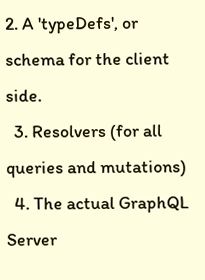2. A 'typeDefs', or schema for the client side.
  3. Resolvers (for all queries and mutations)
  4. The actual GraphQL Server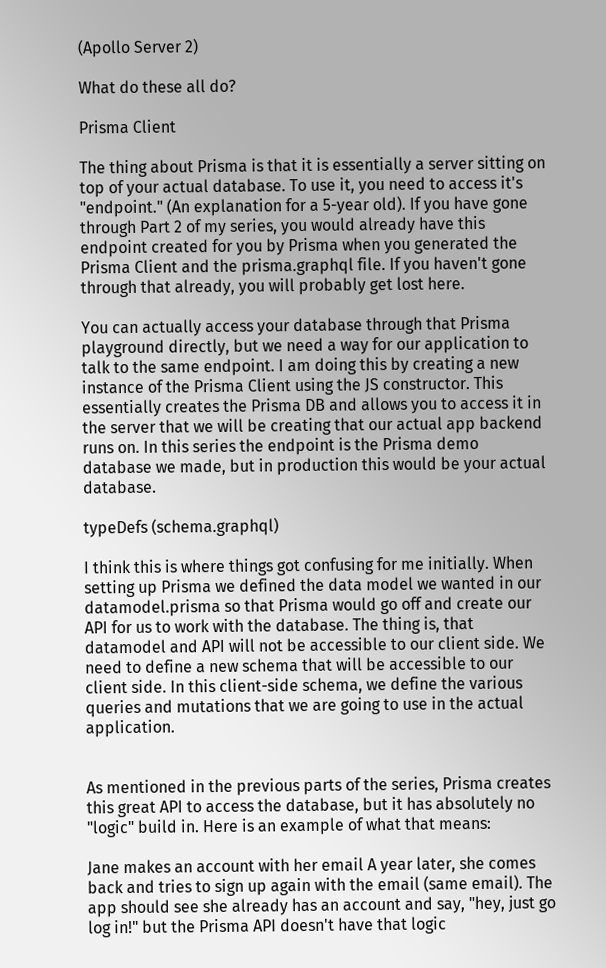(Apollo Server 2)

What do these all do?

Prisma Client

The thing about Prisma is that it is essentially a server sitting on top of your actual database. To use it, you need to access it's "endpoint." (An explanation for a 5-year old). If you have gone through Part 2 of my series, you would already have this endpoint created for you by Prisma when you generated the Prisma Client and the prisma.graphql file. If you haven't gone through that already, you will probably get lost here.

You can actually access your database through that Prisma playground directly, but we need a way for our application to talk to the same endpoint. I am doing this by creating a new instance of the Prisma Client using the JS constructor. This essentially creates the Prisma DB and allows you to access it in the server that we will be creating that our actual app backend runs on. In this series the endpoint is the Prisma demo database we made, but in production this would be your actual database.

typeDefs (schema.graphql)

I think this is where things got confusing for me initially. When setting up Prisma we defined the data model we wanted in our datamodel.prisma so that Prisma would go off and create our API for us to work with the database. The thing is, that datamodel and API will not be accessible to our client side. We need to define a new schema that will be accessible to our client side. In this client-side schema, we define the various queries and mutations that we are going to use in the actual application.


As mentioned in the previous parts of the series, Prisma creates this great API to access the database, but it has absolutely no "logic" build in. Here is an example of what that means:

Jane makes an account with her email A year later, she comes back and tries to sign up again with the email (same email). The app should see she already has an account and say, "hey, just go log in!" but the Prisma API doesn't have that logic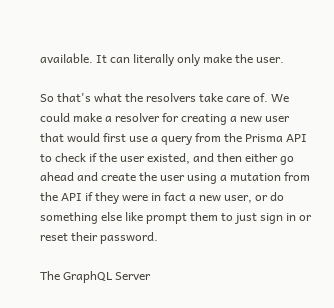available. It can literally only make the user.

So that's what the resolvers take care of. We could make a resolver for creating a new user that would first use a query from the Prisma API to check if the user existed, and then either go ahead and create the user using a mutation from the API if they were in fact a new user, or do something else like prompt them to just sign in or reset their password.

The GraphQL Server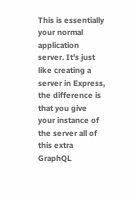This is essentially your normal application server. It's just like creating a server in Express, the difference is that you give your instance of the server all of this extra GraphQL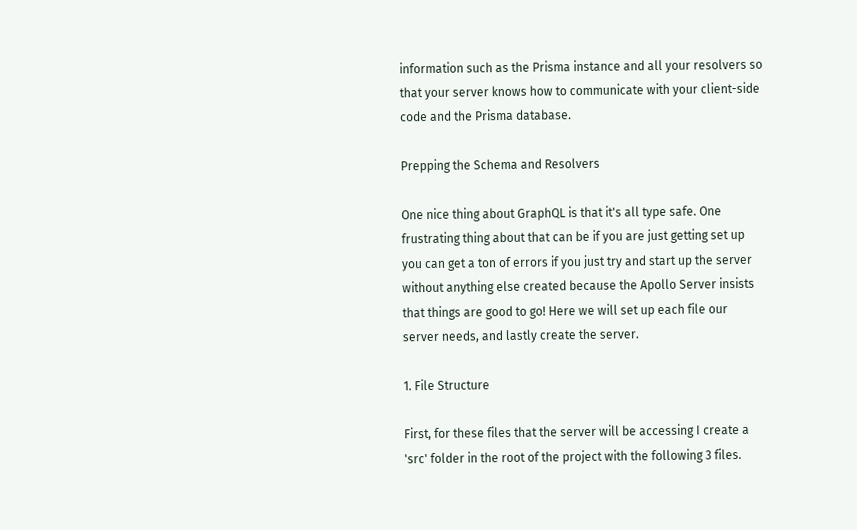information such as the Prisma instance and all your resolvers so that your server knows how to communicate with your client-side code and the Prisma database.

Prepping the Schema and Resolvers

One nice thing about GraphQL is that it's all type safe. One frustrating thing about that can be if you are just getting set up you can get a ton of errors if you just try and start up the server without anything else created because the Apollo Server insists that things are good to go! Here we will set up each file our server needs, and lastly create the server.

1. File Structure

First, for these files that the server will be accessing I create a 'src' folder in the root of the project with the following 3 files.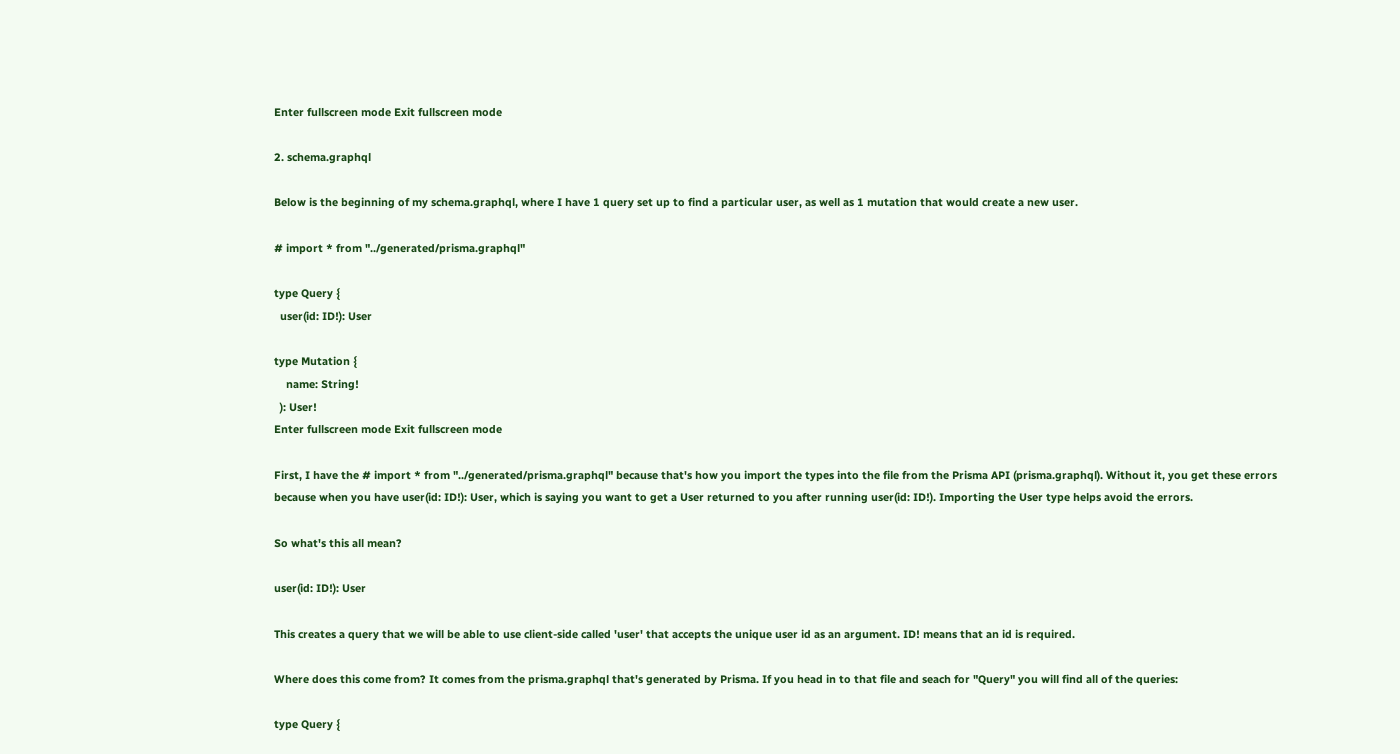Enter fullscreen mode Exit fullscreen mode

2. schema.graphql

Below is the beginning of my schema.graphql, where I have 1 query set up to find a particular user, as well as 1 mutation that would create a new user.

# import * from "../generated/prisma.graphql"

type Query {
  user(id: ID!): User

type Mutation {
    name: String!
  ): User!
Enter fullscreen mode Exit fullscreen mode

First, I have the # import * from "../generated/prisma.graphql" because that's how you import the types into the file from the Prisma API (prisma.graphql). Without it, you get these errors because when you have user(id: ID!): User, which is saying you want to get a User returned to you after running user(id: ID!). Importing the User type helps avoid the errors.

So what's this all mean?

user(id: ID!): User

This creates a query that we will be able to use client-side called 'user' that accepts the unique user id as an argument. ID! means that an id is required.

Where does this come from? It comes from the prisma.graphql that's generated by Prisma. If you head in to that file and seach for "Query" you will find all of the queries:

type Query {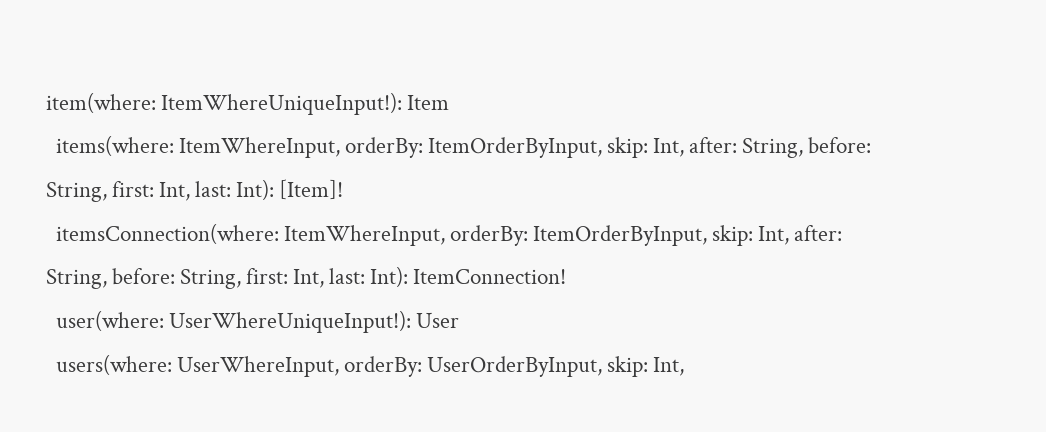item(where: ItemWhereUniqueInput!): Item
  items(where: ItemWhereInput, orderBy: ItemOrderByInput, skip: Int, after: String, before: String, first: Int, last: Int): [Item]!
  itemsConnection(where: ItemWhereInput, orderBy: ItemOrderByInput, skip: Int, after: String, before: String, first: Int, last: Int): ItemConnection!
  user(where: UserWhereUniqueInput!): User
  users(where: UserWhereInput, orderBy: UserOrderByInput, skip: Int,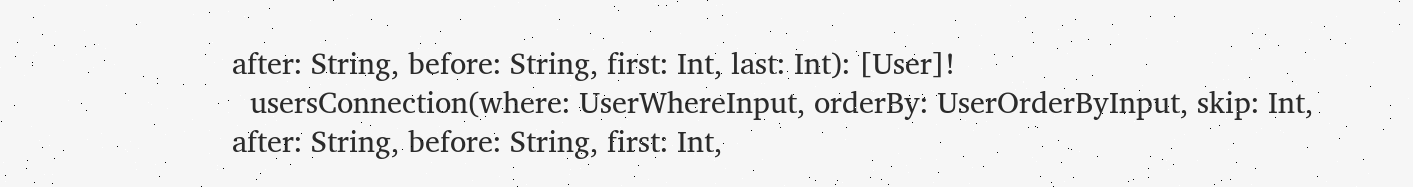after: String, before: String, first: Int, last: Int): [User]!
  usersConnection(where: UserWhereInput, orderBy: UserOrderByInput, skip: Int, after: String, before: String, first: Int,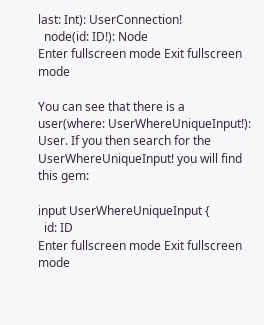last: Int): UserConnection!
  node(id: ID!): Node
Enter fullscreen mode Exit fullscreen mode

You can see that there is a user(where: UserWhereUniqueInput!): User. If you then search for the UserWhereUniqueInput! you will find this gem:

input UserWhereUniqueInput {
  id: ID
Enter fullscreen mode Exit fullscreen mode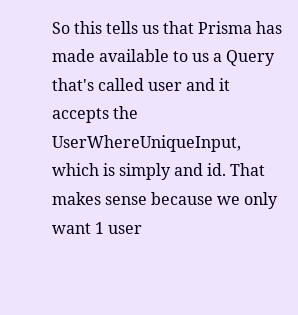So this tells us that Prisma has made available to us a Query that's called user and it accepts the UserWhereUniqueInput, which is simply and id. That makes sense because we only want 1 user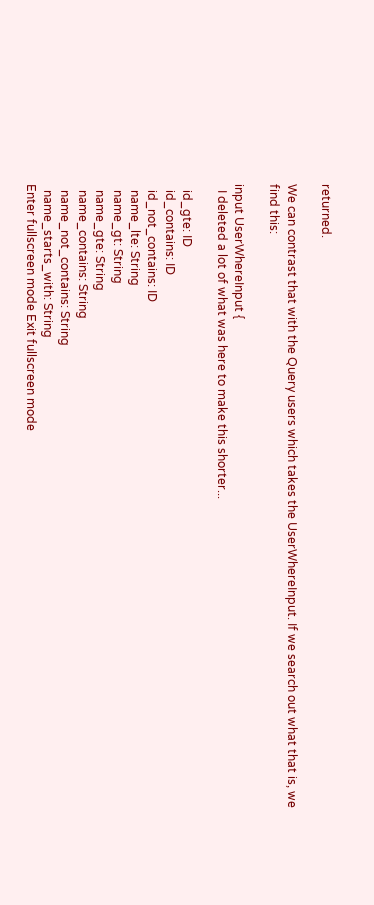returned.

We can contrast that with the Query users which takes the UserWhereInput. If we search out what that is, we find this:

input UserWhereInput {
  I deleted a lot of what was here to make this shorter...

  id_gte: ID
  id_contains: ID
  id_not_contains: ID
  name_lte: String
  name_gt: String
  name_gte: String
  name_contains: String
  name_not_contains: String
  name_starts_with: String
Enter fullscreen mode Exit fullscreen mode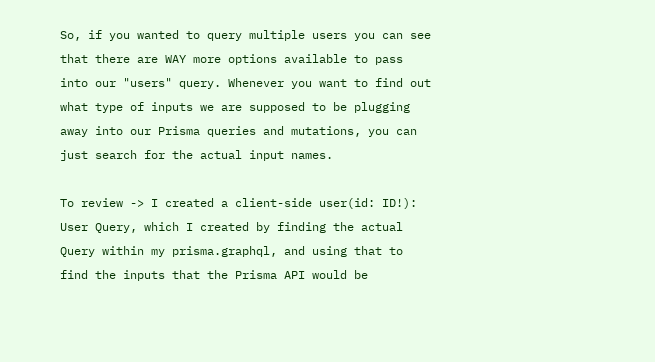So, if you wanted to query multiple users you can see that there are WAY more options available to pass into our "users" query. Whenever you want to find out what type of inputs we are supposed to be plugging away into our Prisma queries and mutations, you can just search for the actual input names.

To review -> I created a client-side user(id: ID!): User Query, which I created by finding the actual Query within my prisma.graphql, and using that to find the inputs that the Prisma API would be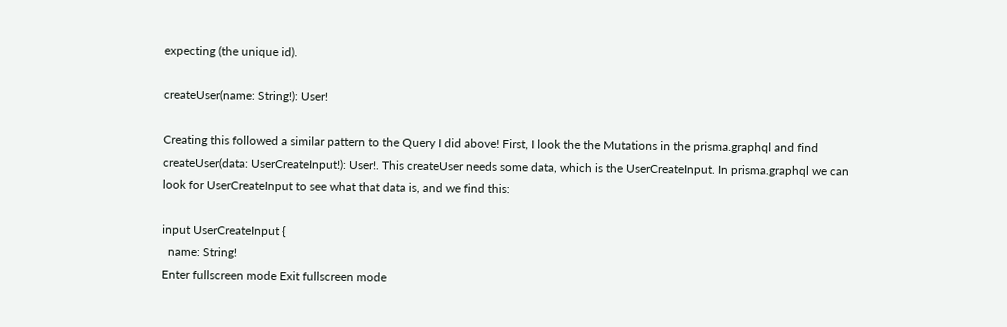expecting (the unique id).

createUser(name: String!): User!

Creating this followed a similar pattern to the Query I did above! First, I look the the Mutations in the prisma.graphql and find createUser(data: UserCreateInput!): User!. This createUser needs some data, which is the UserCreateInput. In prisma.graphql we can look for UserCreateInput to see what that data is, and we find this:

input UserCreateInput {
  name: String!
Enter fullscreen mode Exit fullscreen mode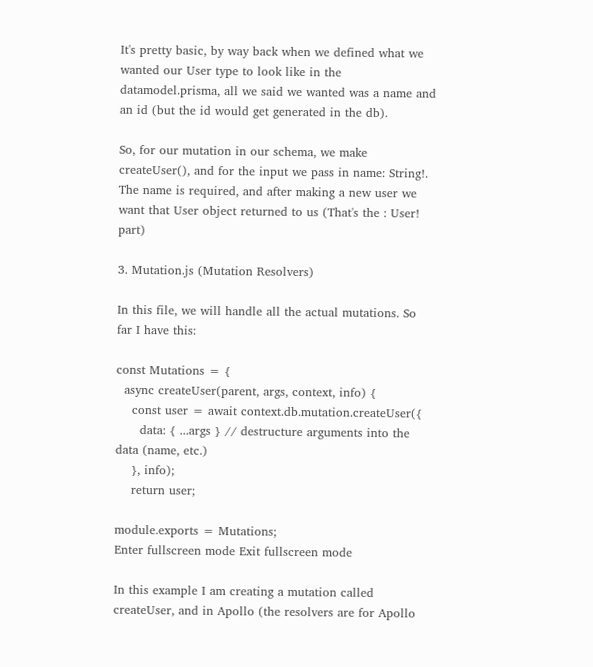It's pretty basic, by way back when we defined what we wanted our User type to look like in the datamodel.prisma, all we said we wanted was a name and an id (but the id would get generated in the db).

So, for our mutation in our schema, we make createUser(), and for the input we pass in name: String!. The name is required, and after making a new user we want that User object returned to us (That's the : User! part)

3. Mutation.js (Mutation Resolvers)

In this file, we will handle all the actual mutations. So far I have this:

const Mutations = {
  async createUser(parent, args, context, info) {
    const user = await context.db.mutation.createUser({
      data: { ...args } // destructure arguments into the data (name, etc.)
    }, info);
    return user;

module.exports = Mutations;
Enter fullscreen mode Exit fullscreen mode

In this example I am creating a mutation called createUser, and in Apollo (the resolvers are for Apollo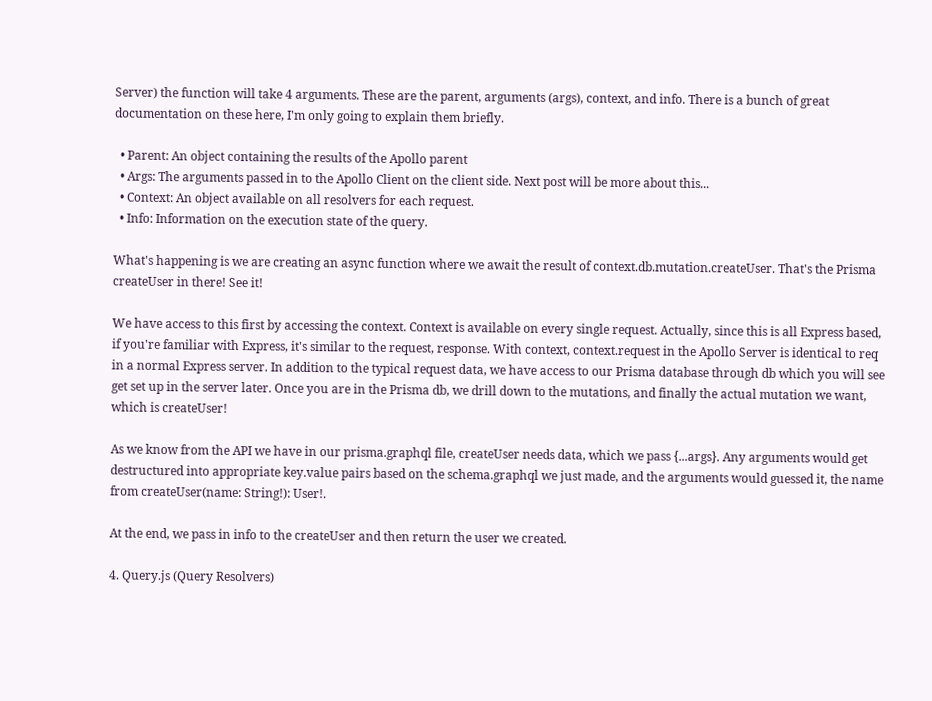Server) the function will take 4 arguments. These are the parent, arguments (args), context, and info. There is a bunch of great documentation on these here, I'm only going to explain them briefly.

  • Parent: An object containing the results of the Apollo parent
  • Args: The arguments passed in to the Apollo Client on the client side. Next post will be more about this...
  • Context: An object available on all resolvers for each request.
  • Info: Information on the execution state of the query.

What's happening is we are creating an async function where we await the result of context.db.mutation.createUser. That's the Prisma createUser in there! See it!

We have access to this first by accessing the context. Context is available on every single request. Actually, since this is all Express based, if you're familiar with Express, it's similar to the request, response. With context, context.request in the Apollo Server is identical to req in a normal Express server. In addition to the typical request data, we have access to our Prisma database through db which you will see get set up in the server later. Once you are in the Prisma db, we drill down to the mutations, and finally the actual mutation we want, which is createUser!

As we know from the API we have in our prisma.graphql file, createUser needs data, which we pass {...args}. Any arguments would get destructured into appropriate key.value pairs based on the schema.graphql we just made, and the arguments would guessed it, the name from createUser(name: String!): User!.

At the end, we pass in info to the createUser and then return the user we created.

4. Query.js (Query Resolvers)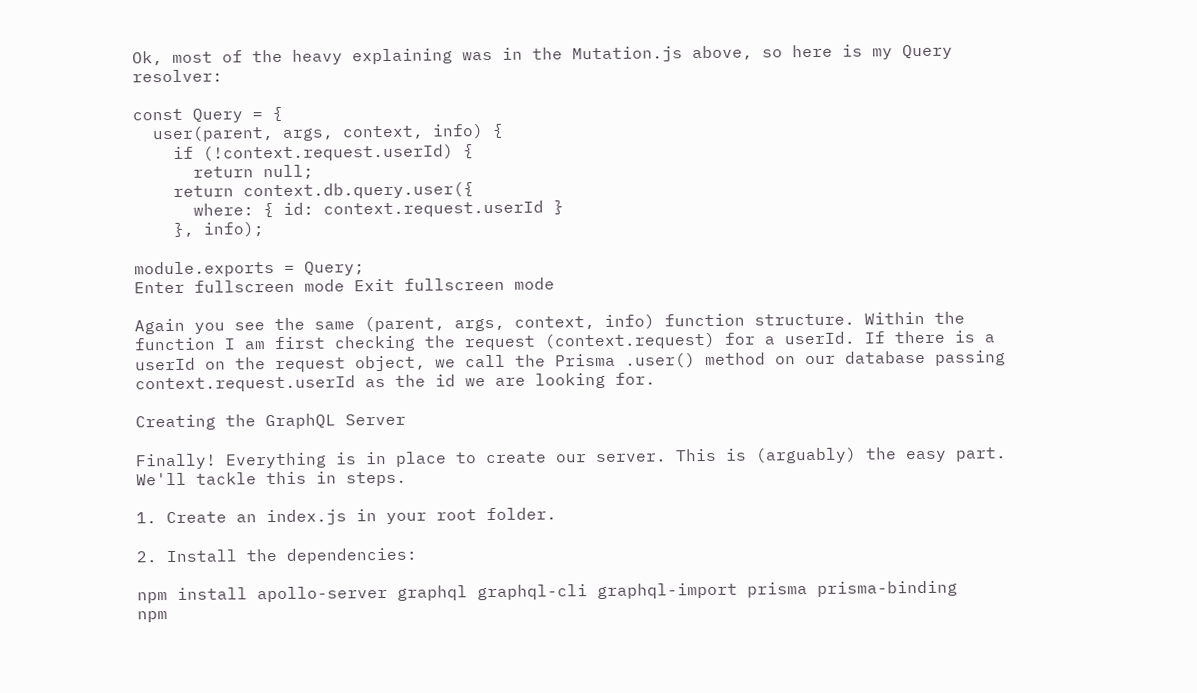Ok, most of the heavy explaining was in the Mutation.js above, so here is my Query resolver:

const Query = {
  user(parent, args, context, info) {
    if (!context.request.userId) {
      return null;
    return context.db.query.user({
      where: { id: context.request.userId }
    }, info);

module.exports = Query;
Enter fullscreen mode Exit fullscreen mode

Again you see the same (parent, args, context, info) function structure. Within the function I am first checking the request (context.request) for a userId. If there is a userId on the request object, we call the Prisma .user() method on our database passing context.request.userId as the id we are looking for.

Creating the GraphQL Server

Finally! Everything is in place to create our server. This is (arguably) the easy part. We'll tackle this in steps.

1. Create an index.js in your root folder.

2. Install the dependencies:

npm install apollo-server graphql graphql-cli graphql-import prisma prisma-binding
npm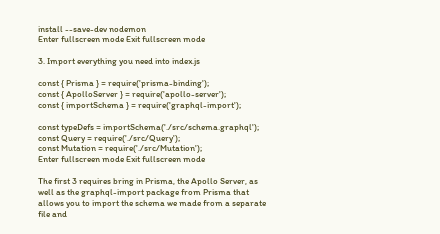install --save-dev nodemon
Enter fullscreen mode Exit fullscreen mode

3. Import everything you need into index.js

const { Prisma } = require('prisma-binding');
const { ApolloServer } = require('apollo-server');
const { importSchema } = require('graphql-import');

const typeDefs = importSchema('./src/schema.graphql');
const Query = require('./src/Query');
const Mutation = require('./src/Mutation');
Enter fullscreen mode Exit fullscreen mode

The first 3 requires bring in Prisma, the Apollo Server, as well as the graphql-import package from Prisma that allows you to import the schema we made from a separate file and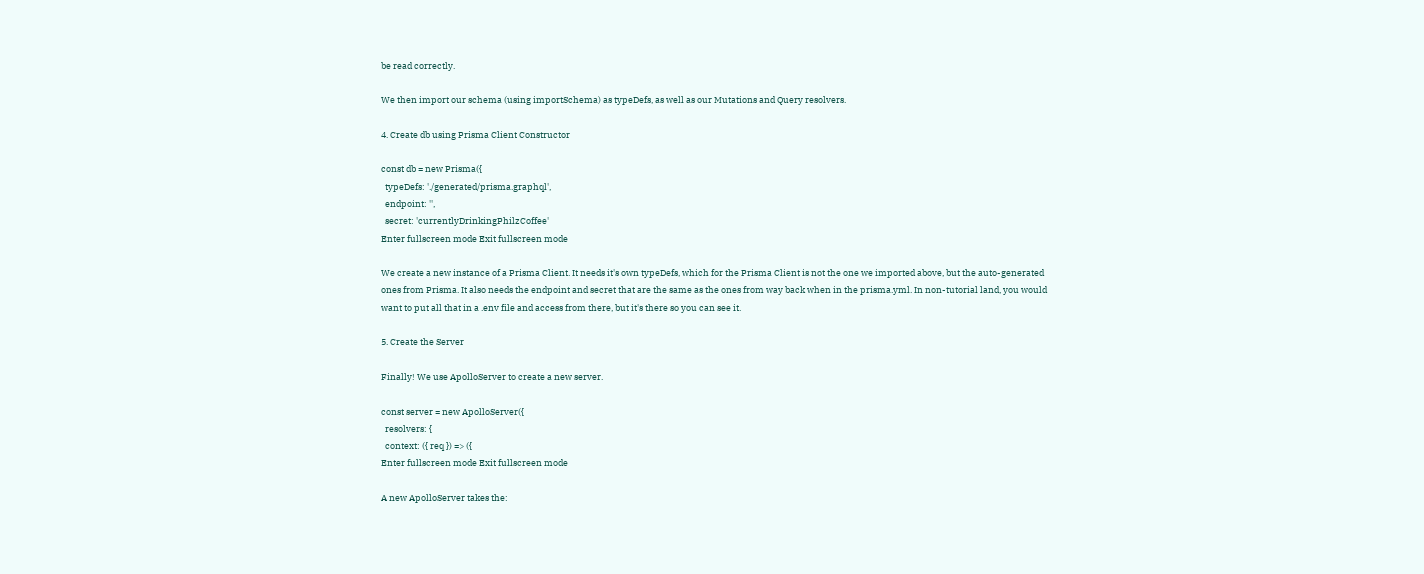be read correctly.

We then import our schema (using importSchema) as typeDefs, as well as our Mutations and Query resolvers.

4. Create db using Prisma Client Constructor

const db = new Prisma({
  typeDefs: './generated/prisma.graphql',
  endpoint: '',
  secret: 'currentlyDrinkingPhilzCoffee'
Enter fullscreen mode Exit fullscreen mode

We create a new instance of a Prisma Client. It needs it's own typeDefs, which for the Prisma Client is not the one we imported above, but the auto-generated ones from Prisma. It also needs the endpoint and secret that are the same as the ones from way back when in the prisma.yml. In non-tutorial land, you would want to put all that in a .env file and access from there, but it's there so you can see it.

5. Create the Server

Finally! We use ApolloServer to create a new server.

const server = new ApolloServer({
  resolvers: {
  context: ({ req }) => ({
Enter fullscreen mode Exit fullscreen mode

A new ApolloServer takes the: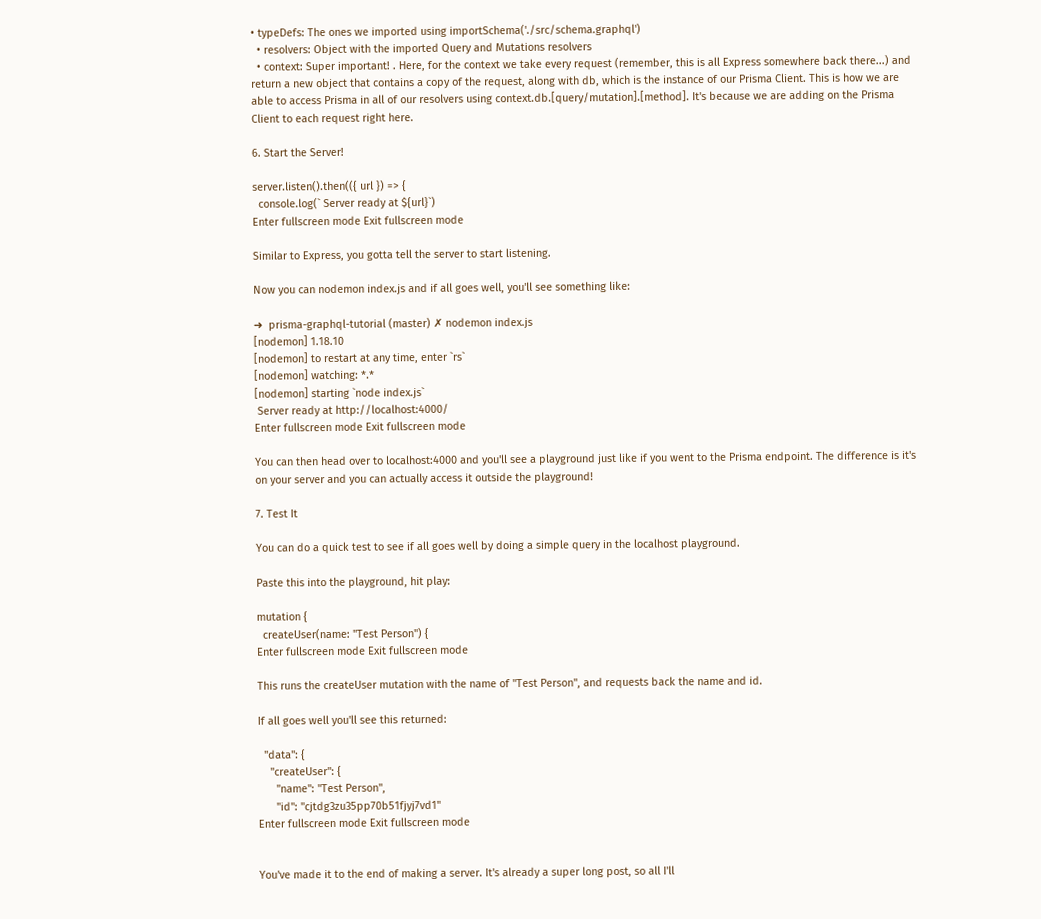• typeDefs: The ones we imported using importSchema('./src/schema.graphql')
  • resolvers: Object with the imported Query and Mutations resolvers
  • context: Super important! . Here, for the context we take every request (remember, this is all Express somewhere back there...) and return a new object that contains a copy of the request, along with db, which is the instance of our Prisma Client. This is how we are able to access Prisma in all of our resolvers using context.db.[query/mutation].[method]. It's because we are adding on the Prisma Client to each request right here.

6. Start the Server!

server.listen().then(({ url }) => {
  console.log(` Server ready at ${url}`)
Enter fullscreen mode Exit fullscreen mode

Similar to Express, you gotta tell the server to start listening.

Now you can nodemon index.js and if all goes well, you'll see something like:

➜  prisma-graphql-tutorial (master) ✗ nodemon index.js
[nodemon] 1.18.10
[nodemon] to restart at any time, enter `rs`
[nodemon] watching: *.*
[nodemon] starting `node index.js`
 Server ready at http://localhost:4000/
Enter fullscreen mode Exit fullscreen mode

You can then head over to localhost:4000 and you'll see a playground just like if you went to the Prisma endpoint. The difference is it's on your server and you can actually access it outside the playground!

7. Test It

You can do a quick test to see if all goes well by doing a simple query in the localhost playground.

Paste this into the playground, hit play:

mutation {
  createUser(name: "Test Person") {
Enter fullscreen mode Exit fullscreen mode

This runs the createUser mutation with the name of "Test Person", and requests back the name and id.

If all goes well you'll see this returned:

  "data": {
    "createUser": {
      "name": "Test Person",
      "id": "cjtdg3zu35pp70b51fjyj7vd1"
Enter fullscreen mode Exit fullscreen mode


You've made it to the end of making a server. It's already a super long post, so all I'll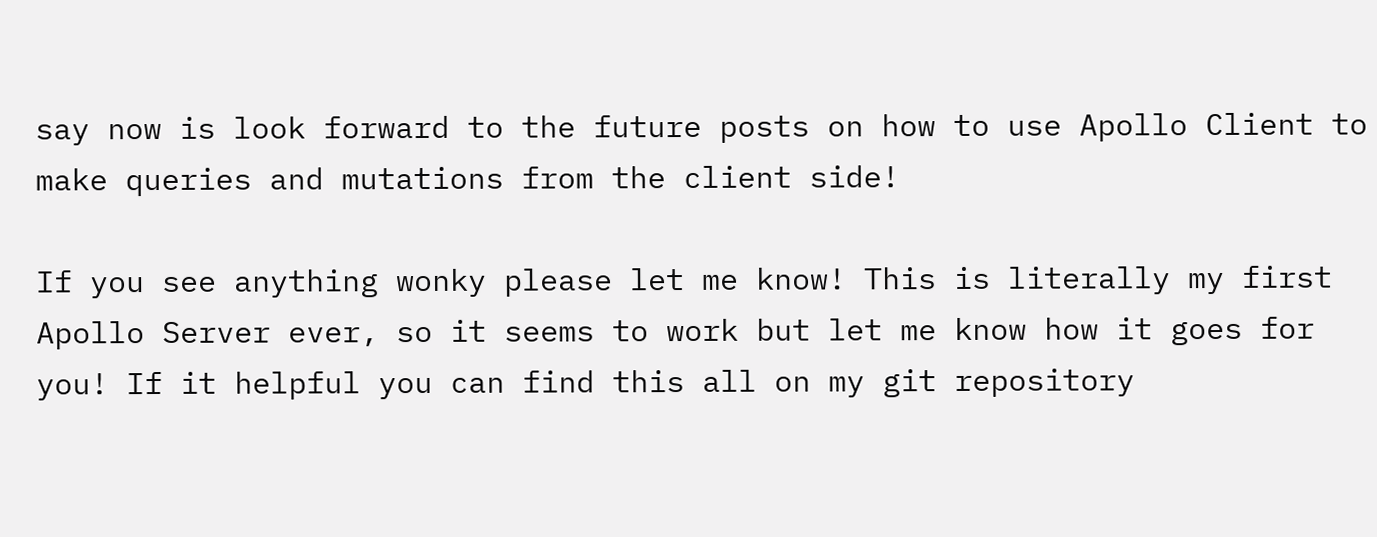say now is look forward to the future posts on how to use Apollo Client to make queries and mutations from the client side!

If you see anything wonky please let me know! This is literally my first Apollo Server ever, so it seems to work but let me know how it goes for you! If it helpful you can find this all on my git repository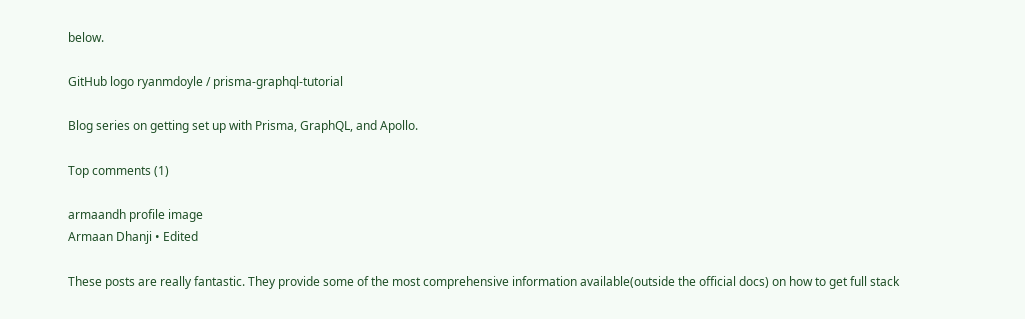below.

GitHub logo ryanmdoyle / prisma-graphql-tutorial

Blog series on getting set up with Prisma, GraphQL, and Apollo.

Top comments (1)

armaandh profile image
Armaan Dhanji • Edited

These posts are really fantastic. They provide some of the most comprehensive information available(outside the official docs) on how to get full stack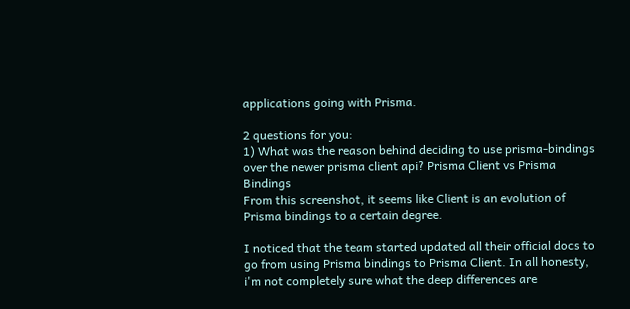applications going with Prisma.

2 questions for you:
1) What was the reason behind deciding to use prisma-bindings over the newer prisma client api? Prisma Client vs Prisma Bindings
From this screenshot, it seems like Client is an evolution of Prisma bindings to a certain degree.

I noticed that the team started updated all their official docs to go from using Prisma bindings to Prisma Client. In all honesty, i'm not completely sure what the deep differences are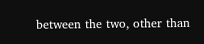between the two, other than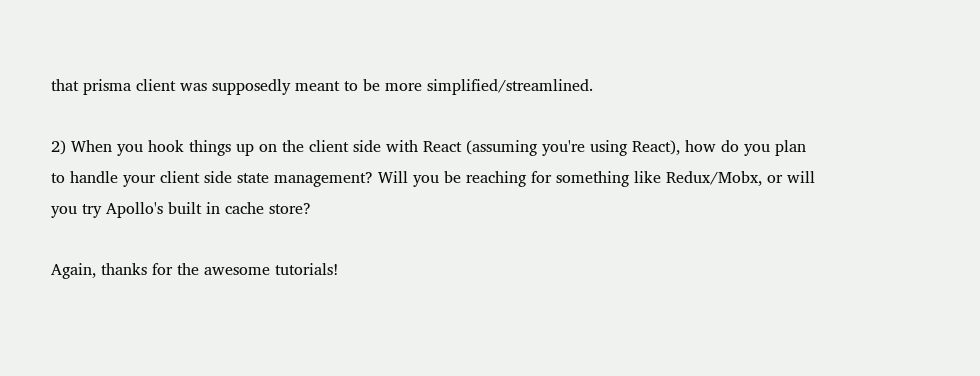that prisma client was supposedly meant to be more simplified/streamlined.

2) When you hook things up on the client side with React (assuming you're using React), how do you plan to handle your client side state management? Will you be reaching for something like Redux/Mobx, or will you try Apollo's built in cache store?

Again, thanks for the awesome tutorials!